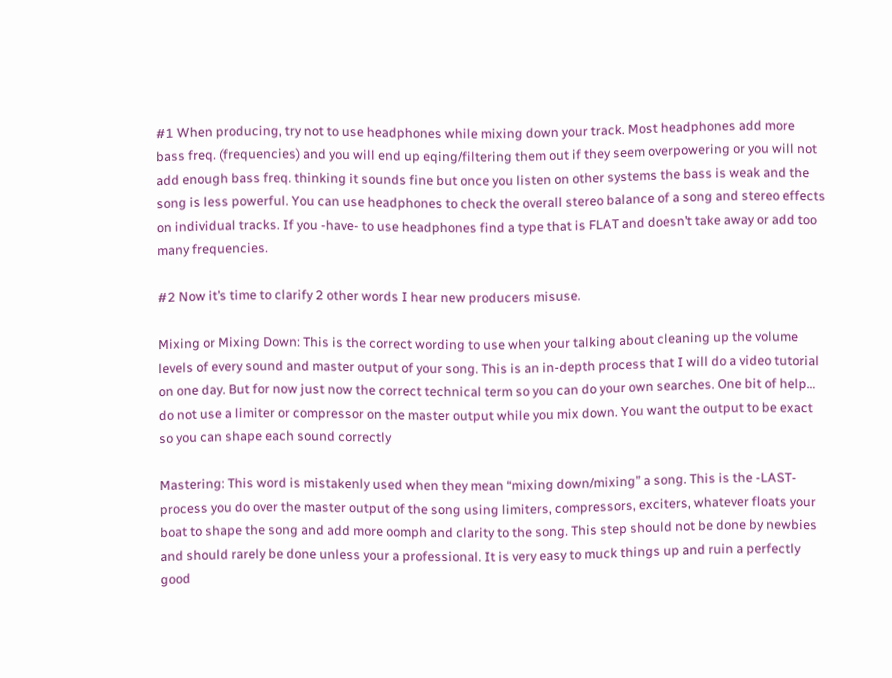#1 When producing, try not to use headphones while mixing down your track. Most headphones add more bass freq. (frequencies) and you will end up eqing/filtering them out if they seem overpowering or you will not add enough bass freq. thinking it sounds fine but once you listen on other systems the bass is weak and the song is less powerful. You can use headphones to check the overall stereo balance of a song and stereo effects on individual tracks. If you -have- to use headphones find a type that is FLAT and doesn’t take away or add too many frequencies.

#2 Now it’s time to clarify 2 other words I hear new producers misuse.

Mixing or Mixing Down: This is the correct wording to use when your talking about cleaning up the volume levels of every sound and master output of your song. This is an in-depth process that I will do a video tutorial on one day. But for now just now the correct technical term so you can do your own searches. One bit of help… do not use a limiter or compressor on the master output while you mix down. You want the output to be exact so you can shape each sound correctly

Mastering: This word is mistakenly used when they mean “mixing down/mixing” a song. This is the -LAST- process you do over the master output of the song using limiters, compressors, exciters, whatever floats your boat to shape the song and add more oomph and clarity to the song. This step should not be done by newbies and should rarely be done unless your a professional. It is very easy to muck things up and ruin a perfectly good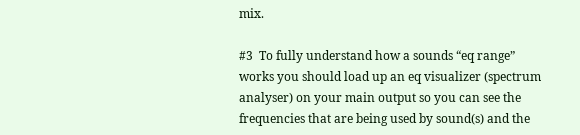mix.

#3  To fully understand how a sounds “eq range” works you should load up an eq visualizer (spectrum analyser) on your main output so you can see the frequencies that are being used by sound(s) and the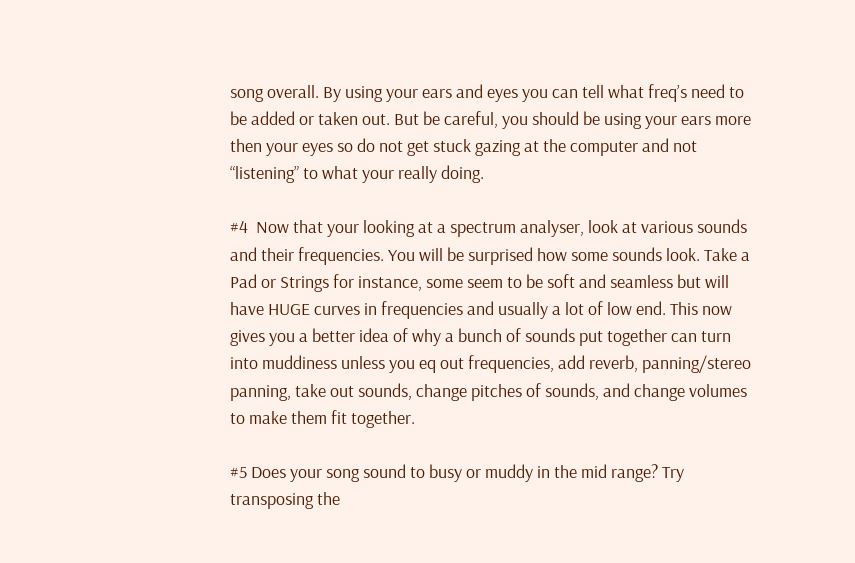song overall. By using your ears and eyes you can tell what freq’s need to be added or taken out. But be careful, you should be using your ears more then your eyes so do not get stuck gazing at the computer and not “listening” to what your really doing.

#4  Now that your looking at a spectrum analyser, look at various sounds and their frequencies. You will be surprised how some sounds look. Take a Pad or Strings for instance, some seem to be soft and seamless but will have HUGE curves in frequencies and usually a lot of low end. This now gives you a better idea of why a bunch of sounds put together can turn into muddiness unless you eq out frequencies, add reverb, panning/stereo panning, take out sounds, change pitches of sounds, and change volumes to make them fit together.

#5 Does your song sound to busy or muddy in the mid range? Try transposing the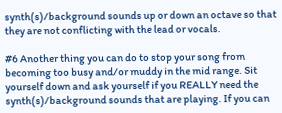synth(s)/background sounds up or down an octave so that they are not conflicting with the lead or vocals.

#6 Another thing you can do to stop your song from becoming too busy and/or muddy in the mid range. Sit yourself down and ask yourself if you REALLY need the synth(s)/background sounds that are playing. If you can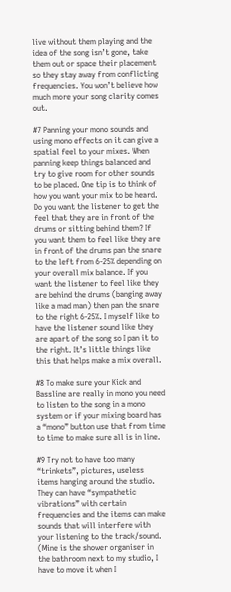live without them playing and the idea of the song isn’t gone, take them out or space their placement so they stay away from conflicting frequencies. You won’t believe how much more your song clarity comes out.

#7 Panning your mono sounds and using mono effects on it can give a spatial feel to your mixes. When panning keep things balanced and try to give room for other sounds to be placed. One tip is to think of how you want your mix to be heard. Do you want the listener to get the feel that they are in front of the drums or sitting behind them? If you want them to feel like they are in front of the drums pan the snare to the left from 6-25% depending on your overall mix balance. If you want the listener to feel like they are behind the drums (banging away like a mad man) then pan the snare to the right 6-25%. I myself like to have the listener sound like they are apart of the song so I pan it to the right. It’s little things like this that helps make a mix overall.

#8 To make sure your Kick and Bassline are really in mono you need to listen to the song in a mono system or if your mixing board has a “mono” button use that from time to time to make sure all is in line.

#9 Try not to have too many “trinkets”, pictures, useless items hanging around the studio. They can have “sympathetic vibrations” with certain frequencies and the items can make sounds that will interfere with your listening to the track/sound. (Mine is the shower organiser in the bathroom next to my studio, I have to move it when I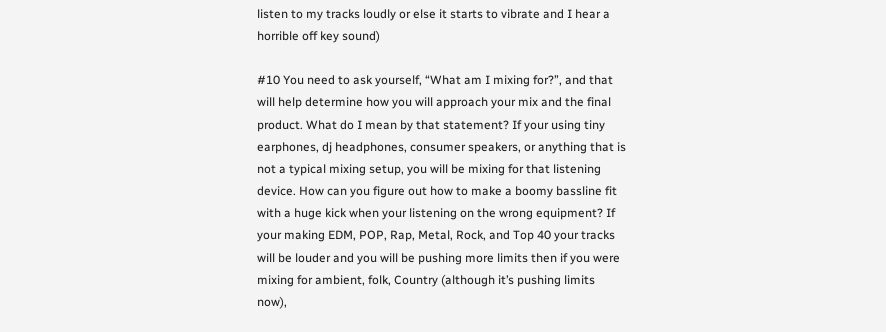listen to my tracks loudly or else it starts to vibrate and I hear a horrible off key sound)

#10 You need to ask yourself, “What am I mixing for?”, and that will help determine how you will approach your mix and the final product. What do I mean by that statement? If your using tiny earphones, dj headphones, consumer speakers, or anything that is not a typical mixing setup, you will be mixing for that listening device. How can you figure out how to make a boomy bassline fit with a huge kick when your listening on the wrong equipment? If your making EDM, POP, Rap, Metal, Rock, and Top 40 your tracks will be louder and you will be pushing more limits then if you were mixing for ambient, folk, Country (although it’s pushing limits now),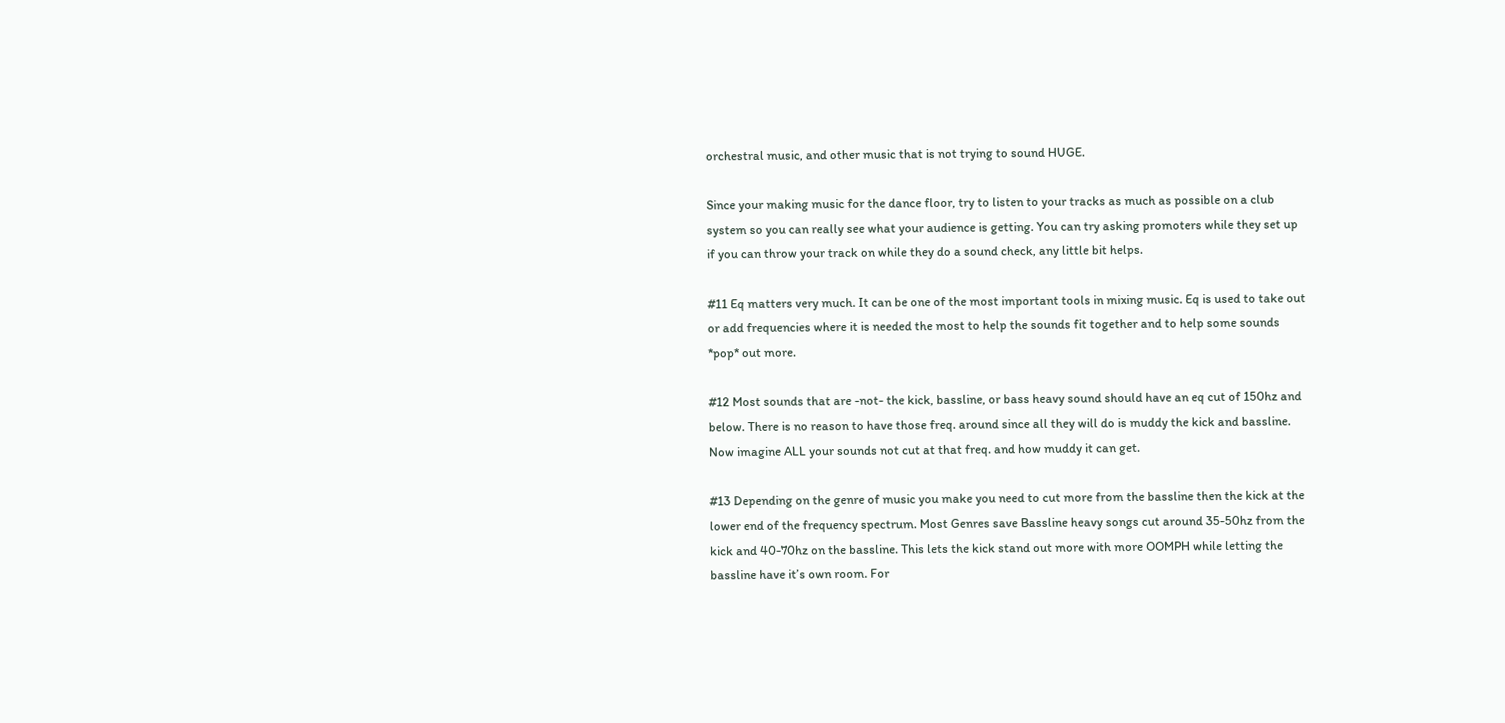orchestral music, and other music that is not trying to sound HUGE.

Since your making music for the dance floor, try to listen to your tracks as much as possible on a club system so you can really see what your audience is getting. You can try asking promoters while they set up if you can throw your track on while they do a sound check, any little bit helps.

#11 Eq matters very much. It can be one of the most important tools in mixing music. Eq is used to take out or add frequencies where it is needed the most to help the sounds fit together and to help some sounds *pop* out more.

#12 Most sounds that are -not- the kick, bassline, or bass heavy sound should have an eq cut of 150hz and below. There is no reason to have those freq. around since all they will do is muddy the kick and bassline. Now imagine ALL your sounds not cut at that freq. and how muddy it can get.

#13 Depending on the genre of music you make you need to cut more from the bassline then the kick at the lower end of the frequency spectrum. Most Genres save Bassline heavy songs cut around 35-50hz from the kick and 40-70hz on the bassline. This lets the kick stand out more with more OOMPH while letting the bassline have it’s own room. For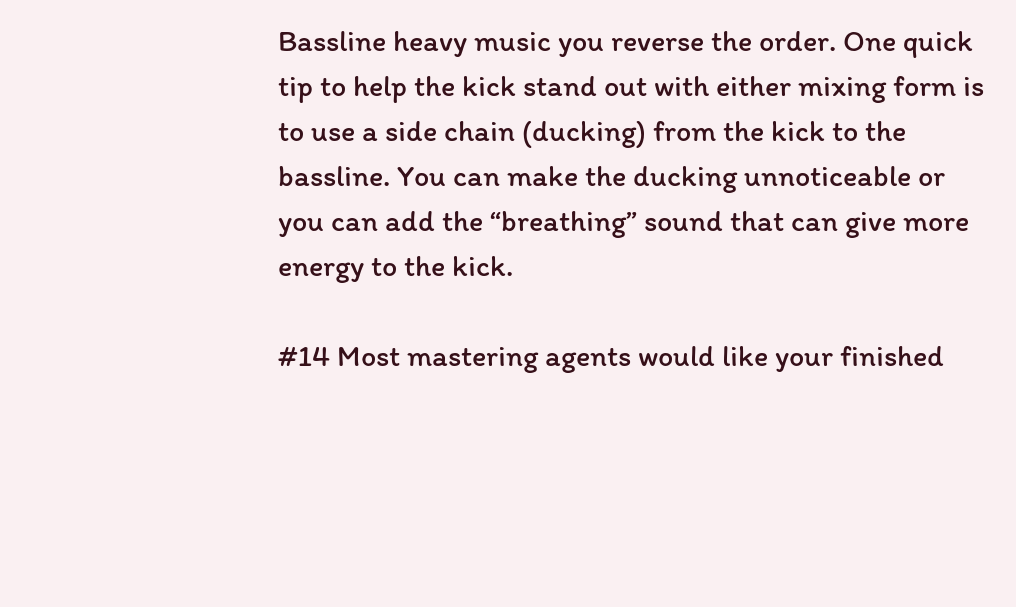Bassline heavy music you reverse the order. One quick tip to help the kick stand out with either mixing form is to use a side chain (ducking) from the kick to the bassline. You can make the ducking unnoticeable or you can add the “breathing” sound that can give more energy to the kick.

#14 Most mastering agents would like your finished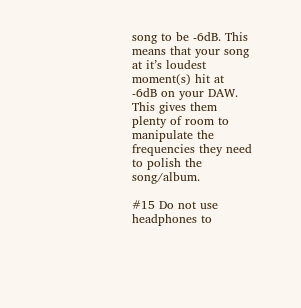song to be -6dB. This means that your song at it’s loudest moment(s) hit at -6dB on your DAW. This gives them plenty of room to manipulate the frequencies they need to polish the song/album.

#15 Do not use headphones to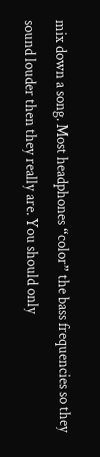mix down a song. Most headphones “color” the bass frequencies so they sound louder then they really are. You should only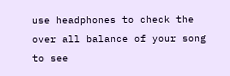use headphones to check the over all balance of your song to see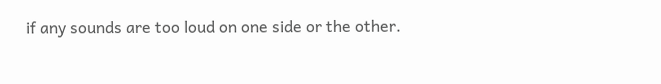if any sounds are too loud on one side or the other.